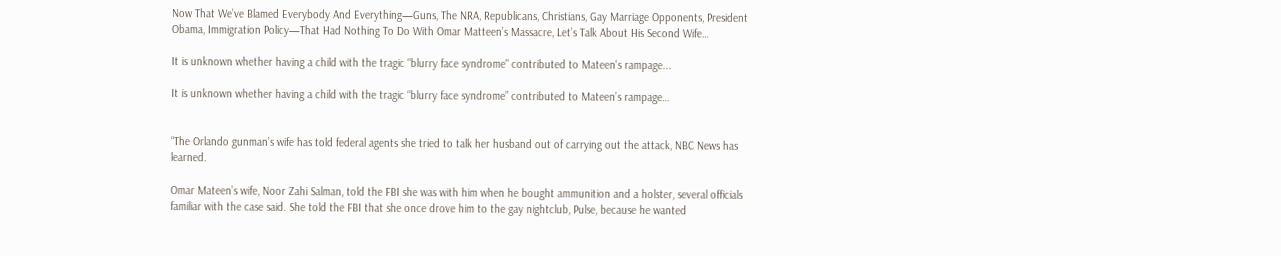Now That We’ve Blamed Everybody And Everything—Guns, The NRA, Republicans, Christians, Gay Marriage Opponents, President Obama, Immigration Policy—That Had Nothing To Do With Omar Matteen’s Massacre, Let’s Talk About His Second Wife…

It is unknown whether having a child with the tragic "blurry face syndrome" contributed to Mateen's rampage...

It is unknown whether having a child with the tragic “blurry face syndrome” contributed to Mateen’s rampage…


“The Orlando gunman’s wife has told federal agents she tried to talk her husband out of carrying out the attack, NBC News has learned.

Omar Mateen’s wife, Noor Zahi Salman, told the FBI she was with him when he bought ammunition and a holster, several officials familiar with the case said. She told the FBI that she once drove him to the gay nightclub, Pulse, because he wanted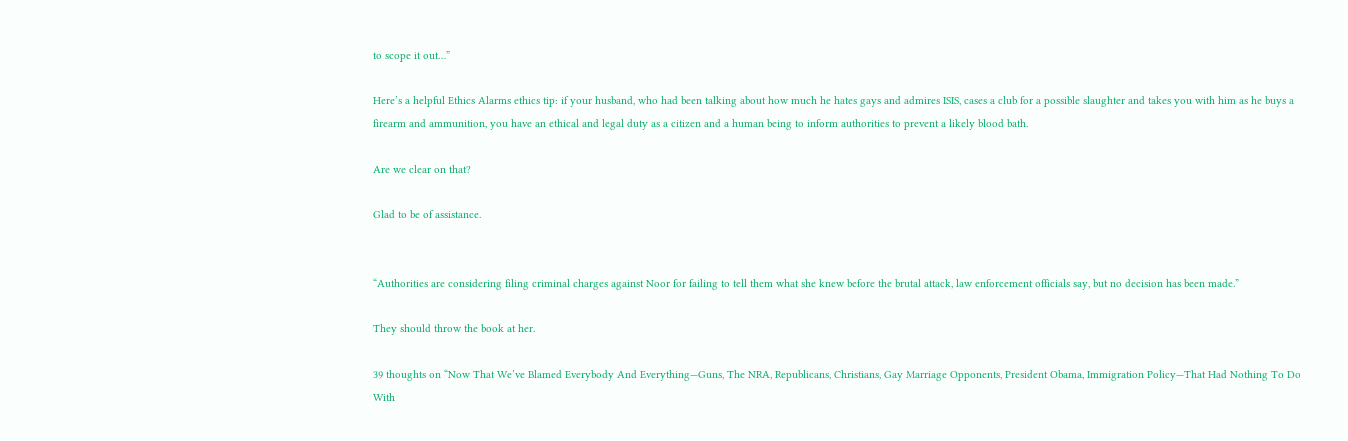to scope it out…”

Here’s a helpful Ethics Alarms ethics tip: if your husband, who had been talking about how much he hates gays and admires ISIS, cases a club for a possible slaughter and takes you with him as he buys a firearm and ammunition, you have an ethical and legal duty as a citizen and a human being to inform authorities to prevent a likely blood bath.

Are we clear on that?

Glad to be of assistance.


“Authorities are considering filing criminal charges against Noor for failing to tell them what she knew before the brutal attack, law enforcement officials say, but no decision has been made.”

They should throw the book at her.

39 thoughts on “Now That We’ve Blamed Everybody And Everything—Guns, The NRA, Republicans, Christians, Gay Marriage Opponents, President Obama, Immigration Policy—That Had Nothing To Do With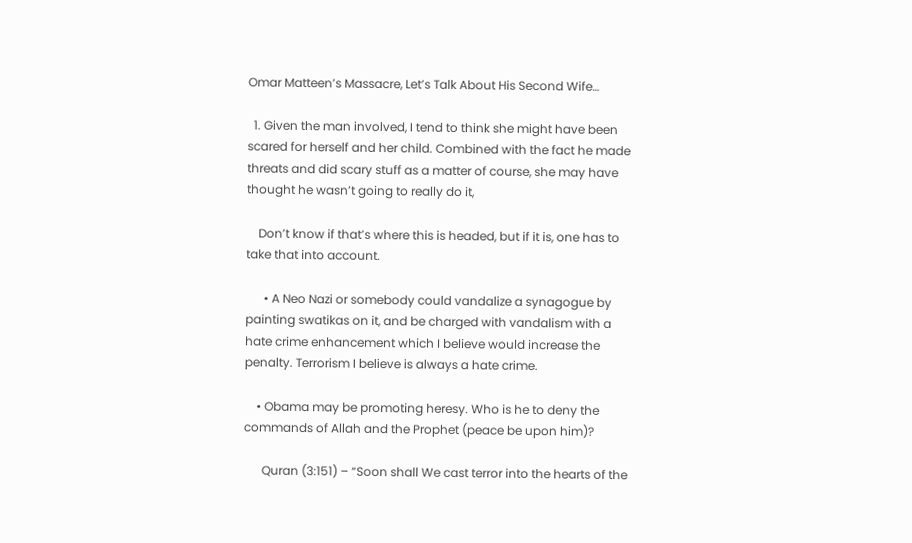Omar Matteen’s Massacre, Let’s Talk About His Second Wife…

  1. Given the man involved, I tend to think she might have been scared for herself and her child. Combined with the fact he made threats and did scary stuff as a matter of course, she may have thought he wasn’t going to really do it,

    Don’t know if that’s where this is headed, but if it is, one has to take that into account.

      • A Neo Nazi or somebody could vandalize a synagogue by painting swatikas on it, and be charged with vandalism with a hate crime enhancement which I believe would increase the penalty. Terrorism I believe is always a hate crime.

    • Obama may be promoting heresy. Who is he to deny the commands of Allah and the Prophet (peace be upon him)?

      Quran (3:151) – “Soon shall We cast terror into the hearts of the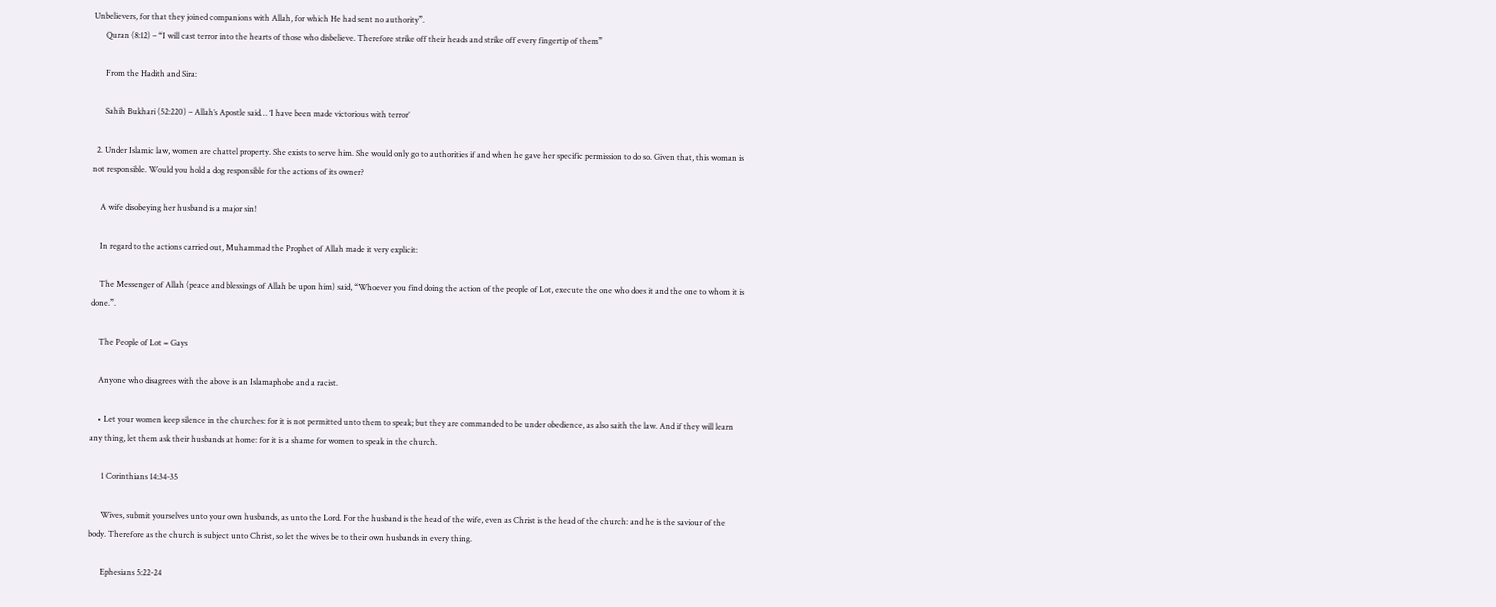Unbelievers, for that they joined companions with Allah, for which He had sent no authority”.
      Quran (8:12) – “I will cast terror into the hearts of those who disbelieve. Therefore strike off their heads and strike off every fingertip of them”

      From the Hadith and Sira:

      Sahih Bukhari (52:220) – Allah’s Apostle said… ‘I have been made victorious with terror’

  2. Under Islamic law, women are chattel property. She exists to serve him. She would only go to authorities if and when he gave her specific permission to do so. Given that, this woman is not responsible. Would you hold a dog responsible for the actions of its owner?

    A wife disobeying her husband is a major sin!

    In regard to the actions carried out, Muhammad the Prophet of Allah made it very explicit:

    The Messenger of Allah (peace and blessings of Allah be upon him) said, “Whoever you find doing the action of the people of Lot, execute the one who does it and the one to whom it is done.”.

    The People of Lot = Gays

    Anyone who disagrees with the above is an Islamaphobe and a racist.

    • Let your women keep silence in the churches: for it is not permitted unto them to speak; but they are commanded to be under obedience, as also saith the law. And if they will learn any thing, let them ask their husbands at home: for it is a shame for women to speak in the church.

      1 Corinthians 14:34-35

      Wives, submit yourselves unto your own husbands, as unto the Lord. For the husband is the head of the wife, even as Christ is the head of the church: and he is the saviour of the body. Therefore as the church is subject unto Christ, so let the wives be to their own husbands in every thing.

      Ephesians 5:22-24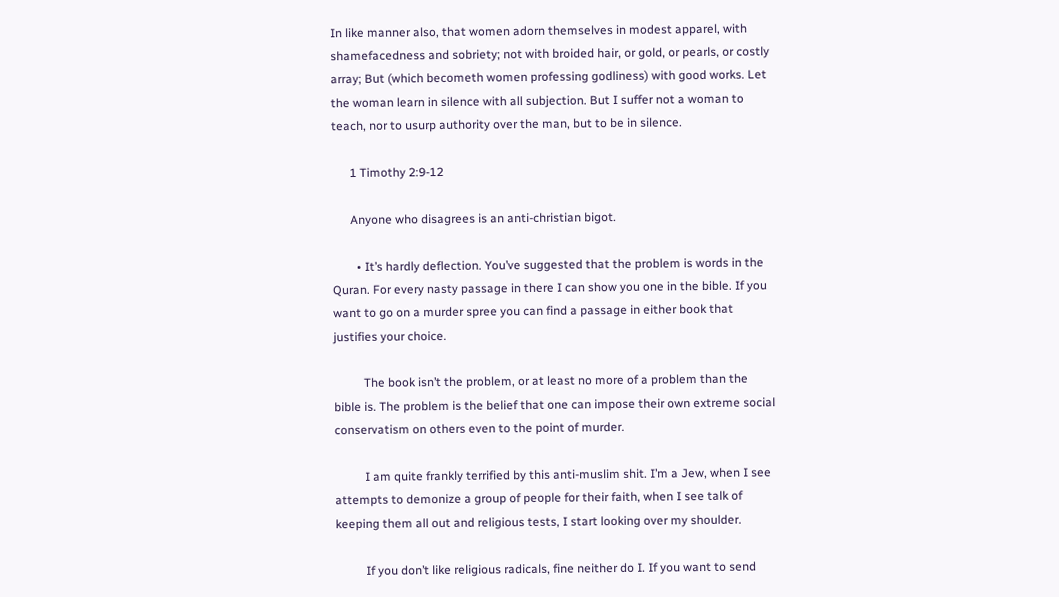In like manner also, that women adorn themselves in modest apparel, with shamefacedness and sobriety; not with broided hair, or gold, or pearls, or costly array; But (which becometh women professing godliness) with good works. Let the woman learn in silence with all subjection. But I suffer not a woman to teach, nor to usurp authority over the man, but to be in silence.

      1 Timothy 2:9-12

      Anyone who disagrees is an anti-christian bigot.

        • It’s hardly deflection. You’ve suggested that the problem is words in the Quran. For every nasty passage in there I can show you one in the bible. If you want to go on a murder spree you can find a passage in either book that justifies your choice.

          The book isn’t the problem, or at least no more of a problem than the bible is. The problem is the belief that one can impose their own extreme social conservatism on others even to the point of murder.

          I am quite frankly terrified by this anti-muslim shit. I’m a Jew, when I see attempts to demonize a group of people for their faith, when I see talk of keeping them all out and religious tests, I start looking over my shoulder.

          If you don’t like religious radicals, fine neither do I. If you want to send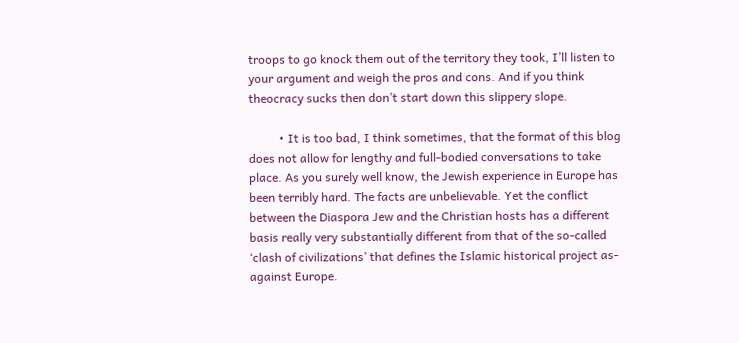troops to go knock them out of the territory they took, I’ll listen to your argument and weigh the pros and cons. And if you think theocracy sucks then don’t start down this slippery slope.

          • It is too bad, I think sometimes, that the format of this blog does not allow for lengthy and full-bodied conversations to take place. As you surely well know, the Jewish experience in Europe has been terribly hard. The facts are unbelievable. Yet the conflict between the Diaspora Jew and the Christian hosts has a different basis really very substantially different from that of the so-called ‘clash of civilizations’ that defines the Islamic historical project as-against Europe.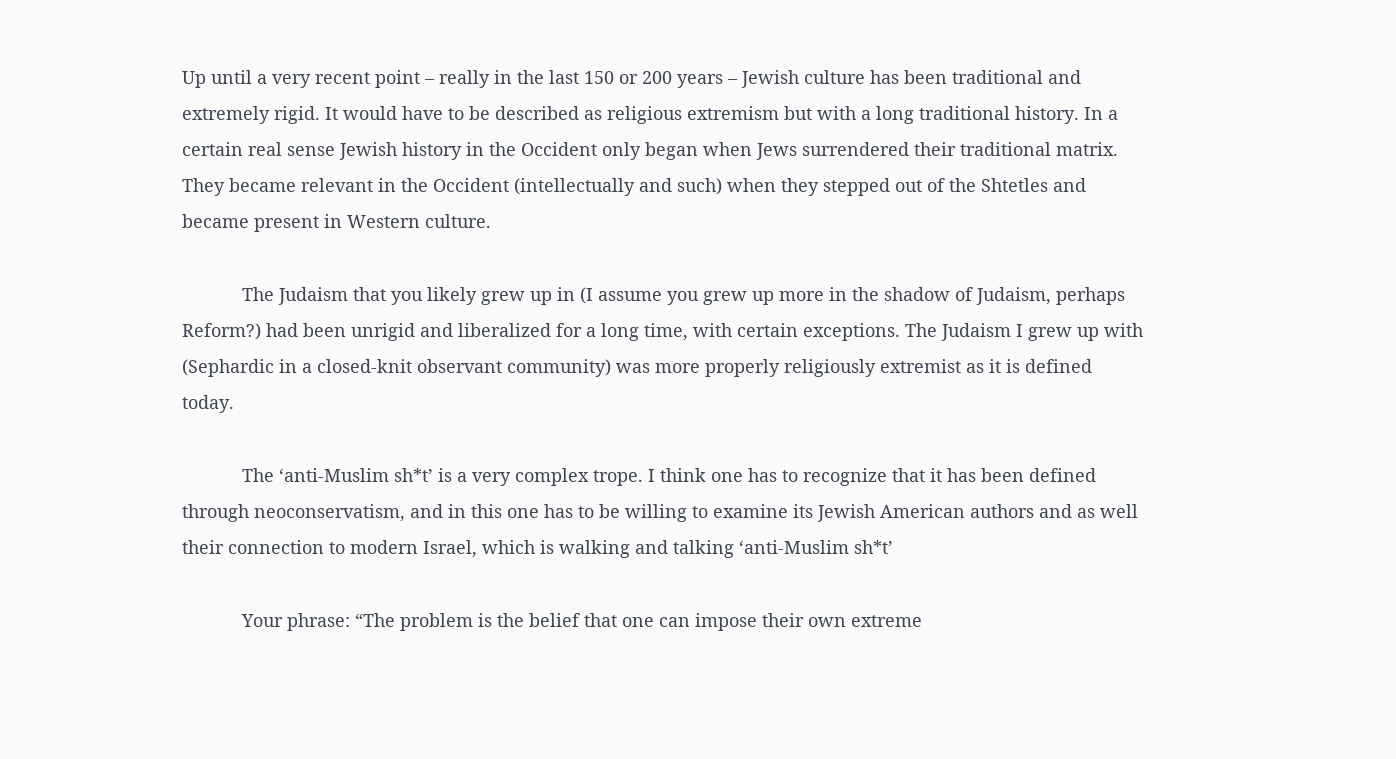Up until a very recent point – really in the last 150 or 200 years – Jewish culture has been traditional and extremely rigid. It would have to be described as religious extremism but with a long traditional history. In a certain real sense Jewish history in the Occident only began when Jews surrendered their traditional matrix. They became relevant in the Occident (intellectually and such) when they stepped out of the Shtetles and became present in Western culture.

            The Judaism that you likely grew up in (I assume you grew up more in the shadow of Judaism, perhaps Reform?) had been unrigid and liberalized for a long time, with certain exceptions. The Judaism I grew up with (Sephardic in a closed-knit observant community) was more properly religiously extremist as it is defined today.

            The ‘anti-Muslim sh*t’ is a very complex trope. I think one has to recognize that it has been defined through neoconservatism, and in this one has to be willing to examine its Jewish American authors and as well their connection to modern Israel, which is walking and talking ‘anti-Muslim sh*t’

            Your phrase: “The problem is the belief that one can impose their own extreme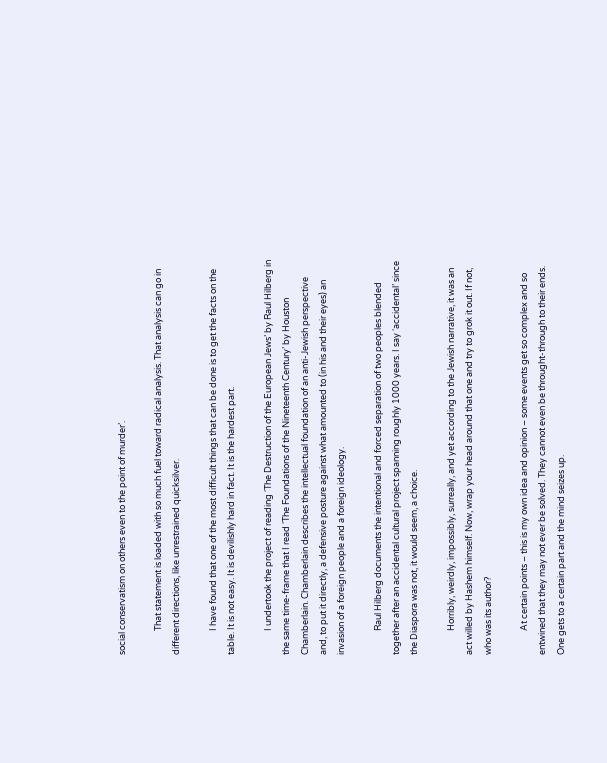social conservatism on others even to the point of murder’.

            That statement is loaded with so much fuel toward radical analysis. That analysis can go in different directions, like unrestrained quicksilver.

            I have found that one of the most difficult things that can be done is to get the facts on the table. It is not easy. It is devilishly hard in fact. It is the hardest part.

            I undertook the project of reading ‘The Destruction of the European Jews’ by Raul Hilberg in the same time-frame that I read ‘The Foundations of the Nineteenth Century’ by Houston Chamberlain. Chamberlain describes the intellectual foundation of an anti-Jewish perspective and, to put it directly, a defensive posture against what amounted to (in his and their eyes) an invasion of a foreign people and a foreign ideology.

            Raul Hilberg documents the intentional and forced separation of two peoples blended together after an accidental cultural project spanning roughly 1000 years. I say ‘accidental’ since the Diaspora was not, it would seem, a choice.

            Horribly, weirdly, impossibly, surreally, and yet according to the Jewish narrative, it was an act willed by Hashem himself. Now, wrap your head around that one and try to grok it out. If not, who was its author?

            At certain points – this is my own idea and opinion – some events get so complex and so entwined that they may not ever be solved. They cannot even be throught-through to their ends. One gets to a certain part and the mind seizes up.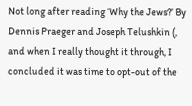Not long after reading ‘Why the Jews?’ By Dennis Praeger and Joseph Telushkin (, and when I really thought it through, I concluded it was time to opt-out of the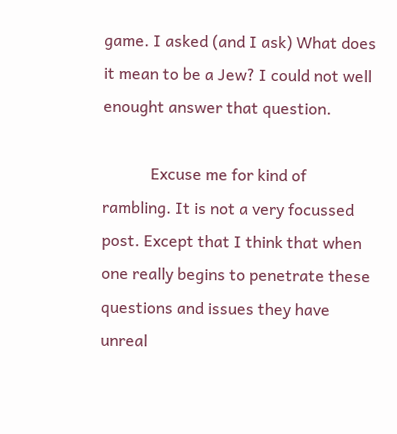game. I asked (and I ask) What does it mean to be a Jew? I could not well enought answer that question.

            Excuse me for kind of rambling. It is not a very focussed post. Except that I think that when one really begins to penetrate these questions and issues they have unreal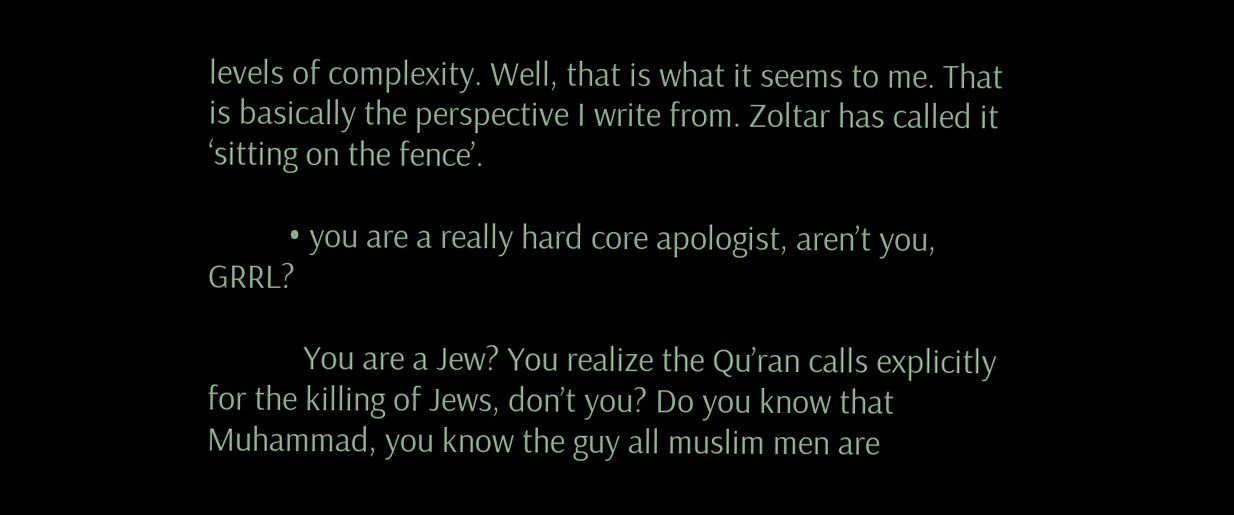levels of complexity. Well, that is what it seems to me. That is basically the perspective I write from. Zoltar has called it ‘sitting on the fence’.

          • you are a really hard core apologist, aren’t you, GRRL?

            You are a Jew? You realize the Qu’ran calls explicitly for the killing of Jews, don’t you? Do you know that Muhammad, you know the guy all muslim men are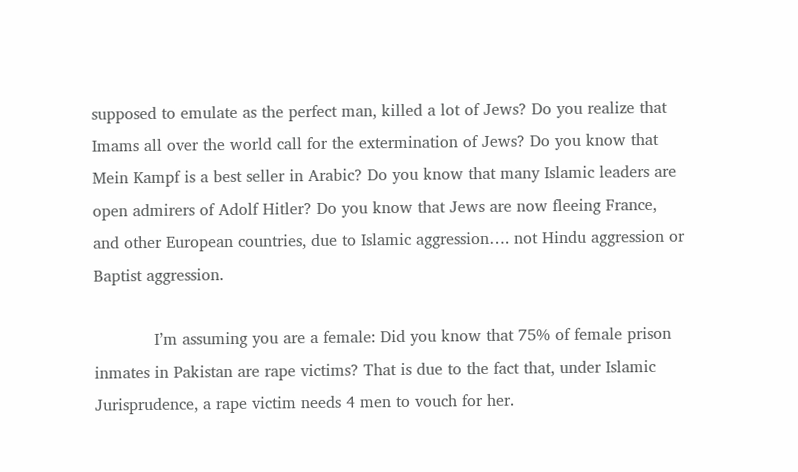supposed to emulate as the perfect man, killed a lot of Jews? Do you realize that Imams all over the world call for the extermination of Jews? Do you know that Mein Kampf is a best seller in Arabic? Do you know that many Islamic leaders are open admirers of Adolf Hitler? Do you know that Jews are now fleeing France, and other European countries, due to Islamic aggression…. not Hindu aggression or Baptist aggression.

            I’m assuming you are a female: Did you know that 75% of female prison inmates in Pakistan are rape victims? That is due to the fact that, under Islamic Jurisprudence, a rape victim needs 4 men to vouch for her.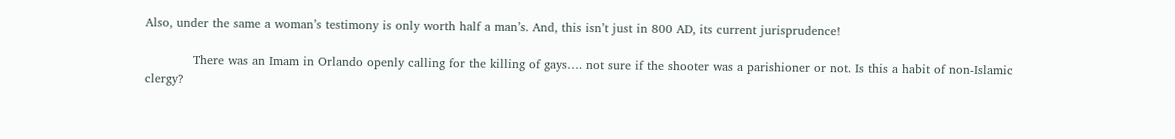Also, under the same a woman’s testimony is only worth half a man’s. And, this isn’t just in 800 AD, its current jurisprudence!

            There was an Imam in Orlando openly calling for the killing of gays…. not sure if the shooter was a parishioner or not. Is this a habit of non-Islamic clergy?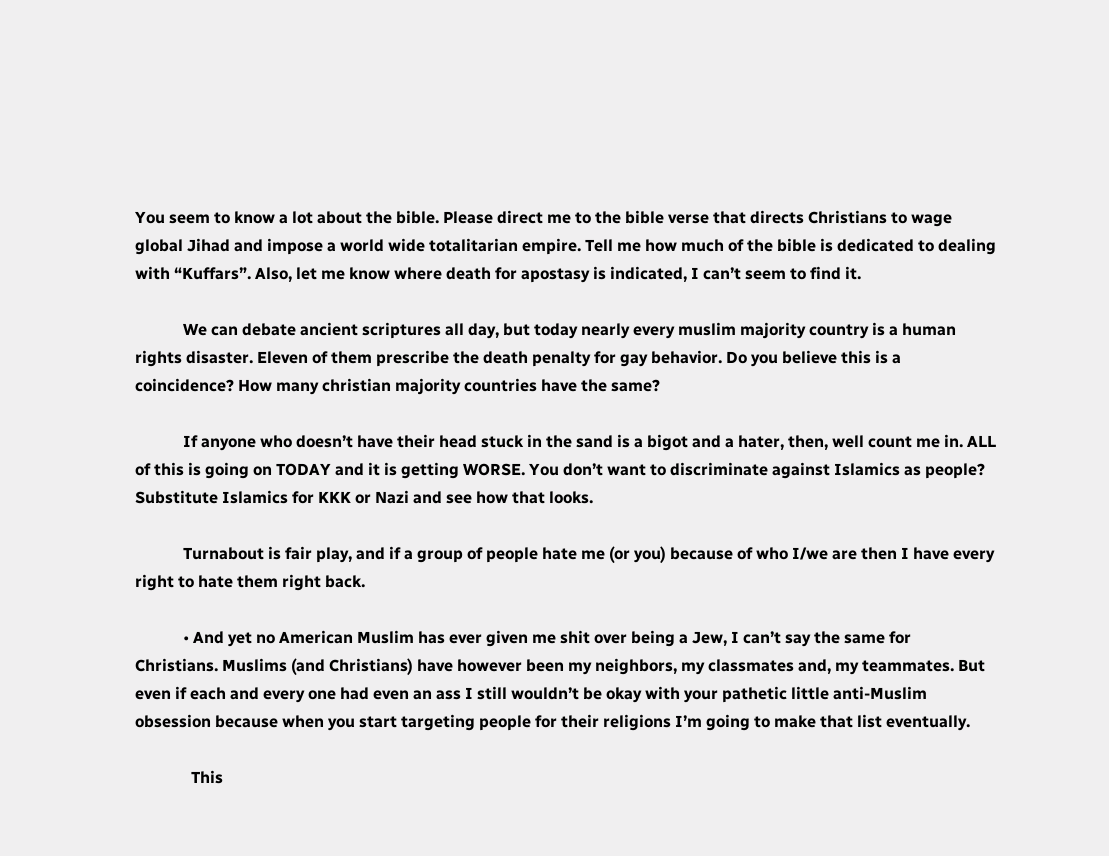You seem to know a lot about the bible. Please direct me to the bible verse that directs Christians to wage global Jihad and impose a world wide totalitarian empire. Tell me how much of the bible is dedicated to dealing with “Kuffars”. Also, let me know where death for apostasy is indicated, I can’t seem to find it.

            We can debate ancient scriptures all day, but today nearly every muslim majority country is a human rights disaster. Eleven of them prescribe the death penalty for gay behavior. Do you believe this is a coincidence? How many christian majority countries have the same?

            If anyone who doesn’t have their head stuck in the sand is a bigot and a hater, then, well count me in. ALL of this is going on TODAY and it is getting WORSE. You don’t want to discriminate against Islamics as people? Substitute Islamics for KKK or Nazi and see how that looks.

            Turnabout is fair play, and if a group of people hate me (or you) because of who I/we are then I have every right to hate them right back.

            • And yet no American Muslim has ever given me shit over being a Jew, I can’t say the same for Christians. Muslims (and Christians) have however been my neighbors, my classmates and, my teammates. But even if each and every one had even an ass I still wouldn’t be okay with your pathetic little anti-Muslim obsession because when you start targeting people for their religions I’m going to make that list eventually.

              This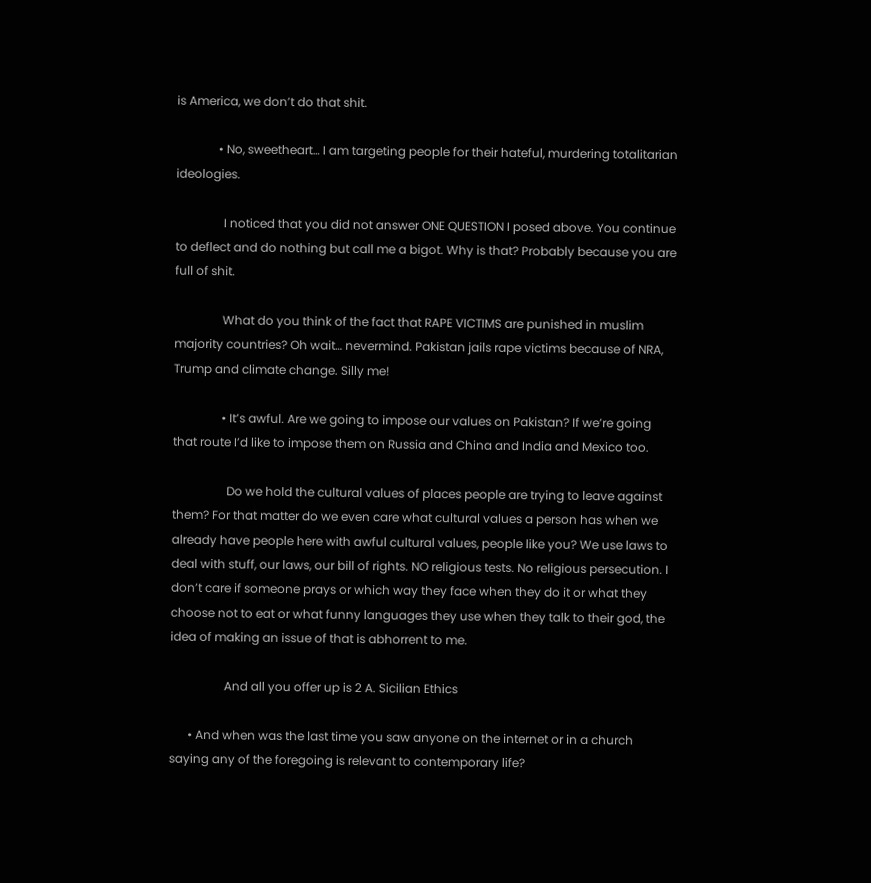is America, we don’t do that shit.

              • No, sweetheart… I am targeting people for their hateful, murdering totalitarian ideologies.

                I noticed that you did not answer ONE QUESTION I posed above. You continue to deflect and do nothing but call me a bigot. Why is that? Probably because you are full of shit.

                What do you think of the fact that RAPE VICTIMS are punished in muslim majority countries? Oh wait… nevermind. Pakistan jails rape victims because of NRA, Trump and climate change. Silly me!

                • It’s awful. Are we going to impose our values on Pakistan? If we’re going that route I’d like to impose them on Russia and China and India and Mexico too.

                  Do we hold the cultural values of places people are trying to leave against them? For that matter do we even care what cultural values a person has when we already have people here with awful cultural values, people like you? We use laws to deal with stuff, our laws, our bill of rights. NO religious tests. No religious persecution. I don’t care if someone prays or which way they face when they do it or what they choose not to eat or what funny languages they use when they talk to their god, the idea of making an issue of that is abhorrent to me.

                  And all you offer up is 2 A. Sicilian Ethics

      • And when was the last time you saw anyone on the internet or in a church saying any of the foregoing is relevant to contemporary life?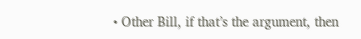• Other Bill, if that’s the argument, then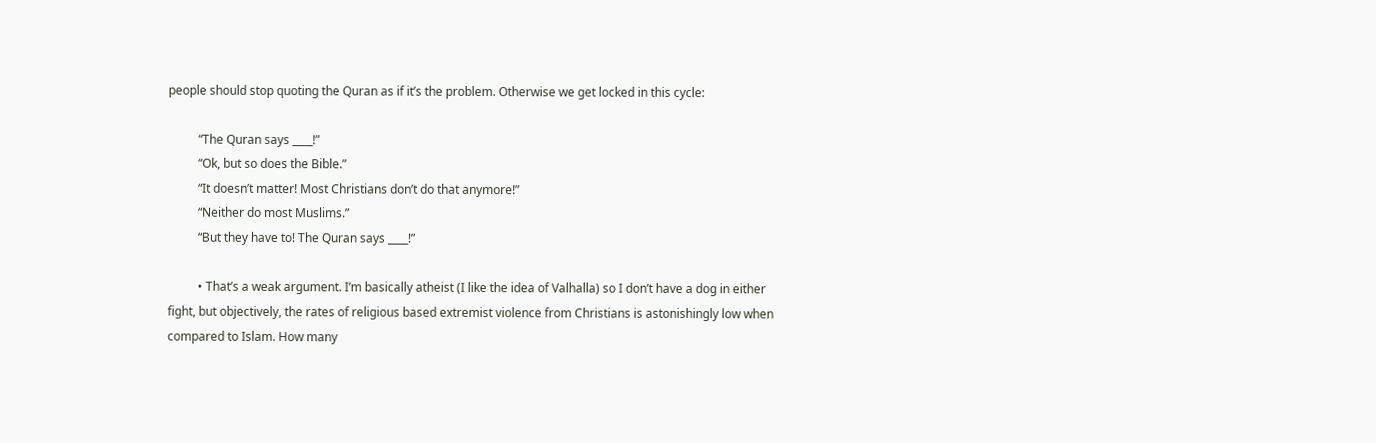people should stop quoting the Quran as if it’s the problem. Otherwise we get locked in this cycle:

          “The Quran says ____!”
          “Ok, but so does the Bible.”
          “It doesn’t matter! Most Christians don’t do that anymore!”
          “Neither do most Muslims.”
          “But they have to! The Quran says ____!”

          • That’s a weak argument. I’m basically atheist (I like the idea of Valhalla) so I don’t have a dog in either fight, but objectively, the rates of religious based extremist violence from Christians is astonishingly low when compared to Islam. How many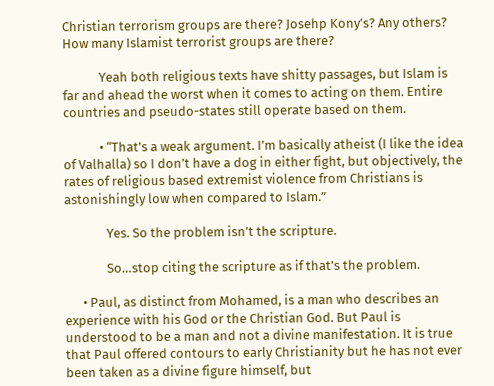Christian terrorism groups are there? Josehp Kony’s? Any others? How many Islamist terrorist groups are there?

            Yeah both religious texts have shitty passages, but Islam is far and ahead the worst when it comes to acting on them. Entire countries and pseudo-states still operate based on them.

            • “That’s a weak argument. I’m basically atheist (I like the idea of Valhalla) so I don’t have a dog in either fight, but objectively, the rates of religious based extremist violence from Christians is astonishingly low when compared to Islam.”

              Yes. So the problem isn’t the scripture.

              So…stop citing the scripture as if that’s the problem.

      • Paul, as distinct from Mohamed, is a man who describes an experience with his God or the Christian God. But Paul is understood to be a man and not a divine manifestation. It is true that Paul offered contours to early Christianity but he has not ever been taken as a divine figure himself, but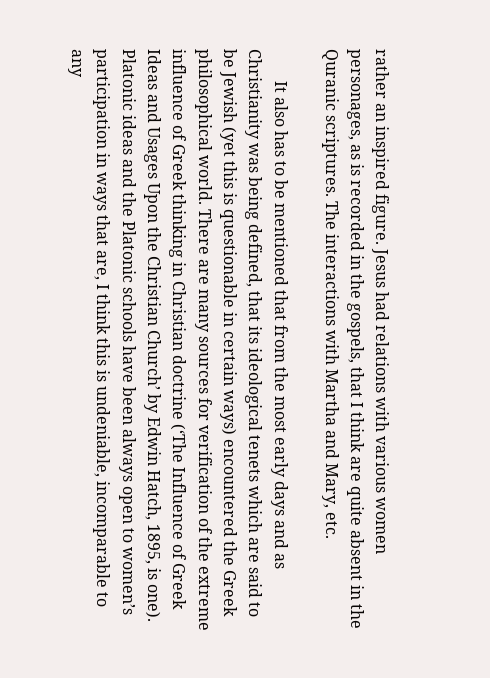rather an inspired figure. Jesus had relations with various women personages, as is recorded in the gospels, that I think are quite absent in the Quranic scriptures. The interactions with Martha and Mary, etc.

        It also has to be mentioned that from the most early days and as Christianity was being defined, that its ideological tenets which are said to be Jewish (yet this is questionable in certain ways) encountered the Greek philosophical world. There are many sources for verification of the extreme influence of Greek thinking in Christian doctrine (‘The Influence of Greek Ideas and Usages Upon the Christian Church’ by Edwin Hatch, 1895, is one). Platonic ideas and the Platonic schools have been always open to women’s participation in ways that are, I think this is undeniable, incomparable to any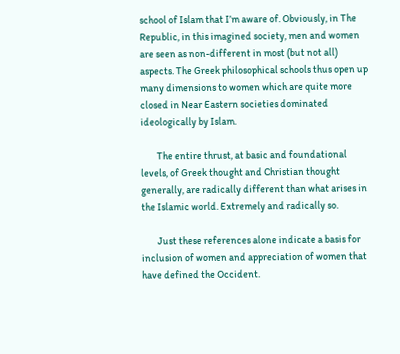school of Islam that I’m aware of. Obviously, in The Republic, in this imagined society, men and women are seen as non-different in most (but not all) aspects. The Greek philosophical schools thus open up many dimensions to women which are quite more closed in Near Eastern societies dominated ideologically by Islam.

        The entire thrust, at basic and foundational levels, of Greek thought and Christian thought generally, are radically different than what arises in the Islamic world. Extremely and radically so.

        Just these references alone indicate a basis for inclusion of women and appreciation of women that have defined the Occident.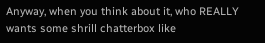Anyway, when you think about it, who REALLY wants some shrill chatterbox like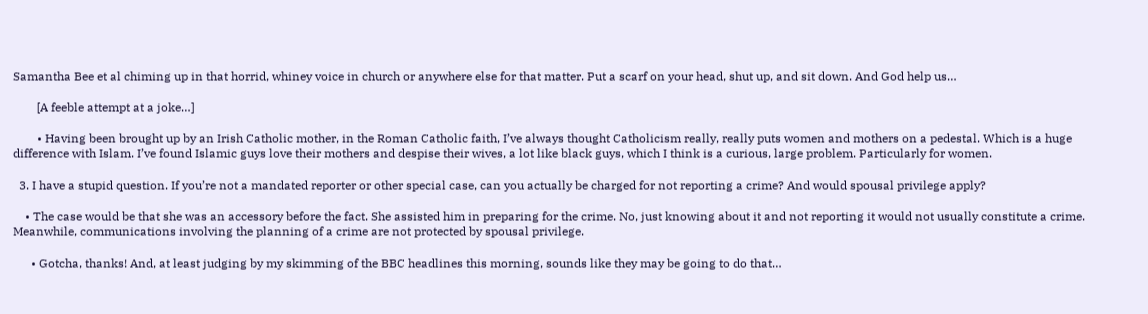Samantha Bee et al chiming up in that horrid, whiney voice in church or anywhere else for that matter. Put a scarf on your head, shut up, and sit down. And God help us…

        [A feeble attempt at a joke…]

        • Having been brought up by an Irish Catholic mother, in the Roman Catholic faith, I’ve always thought Catholicism really, really puts women and mothers on a pedestal. Which is a huge difference with Islam. I’ve found Islamic guys love their mothers and despise their wives, a lot like black guys, which I think is a curious, large problem. Particularly for women.

  3. I have a stupid question. If you’re not a mandated reporter or other special case, can you actually be charged for not reporting a crime? And would spousal privilege apply?

    • The case would be that she was an accessory before the fact. She assisted him in preparing for the crime. No, just knowing about it and not reporting it would not usually constitute a crime. Meanwhile, communications involving the planning of a crime are not protected by spousal privilege.

      • Gotcha, thanks! And, at least judging by my skimming of the BBC headlines this morning, sounds like they may be going to do that…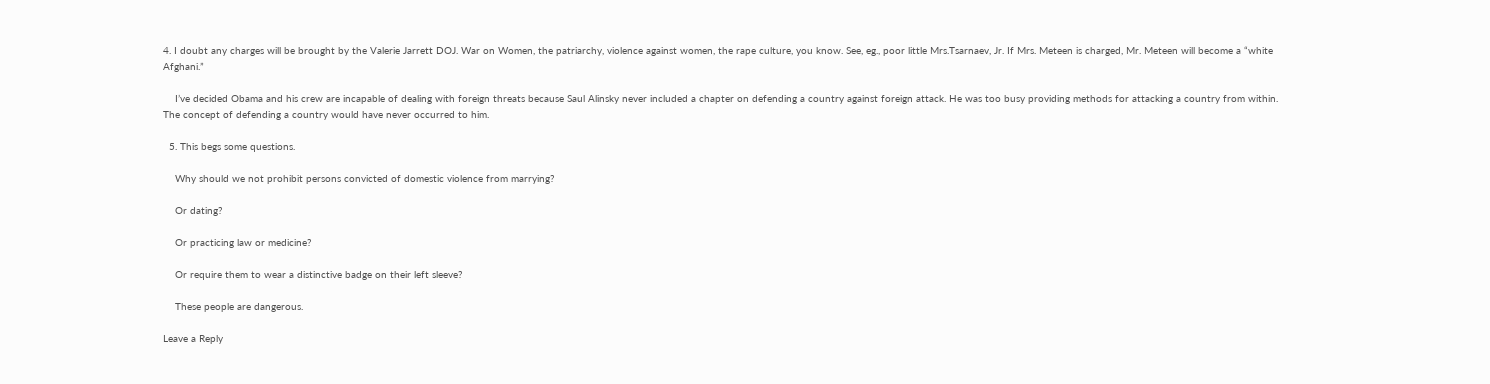4. I doubt any charges will be brought by the Valerie Jarrett DOJ. War on Women, the patriarchy, violence against women, the rape culture, you know. See, eg., poor little Mrs.Tsarnaev, Jr. If Mrs. Meteen is charged, Mr. Meteen will become a “white Afghani.”

    I’ve decided Obama and his crew are incapable of dealing with foreign threats because Saul Alinsky never included a chapter on defending a country against foreign attack. He was too busy providing methods for attacking a country from within. The concept of defending a country would have never occurred to him.

  5. This begs some questions.

    Why should we not prohibit persons convicted of domestic violence from marrying?

    Or dating?

    Or practicing law or medicine?

    Or require them to wear a distinctive badge on their left sleeve?

    These people are dangerous.

Leave a Reply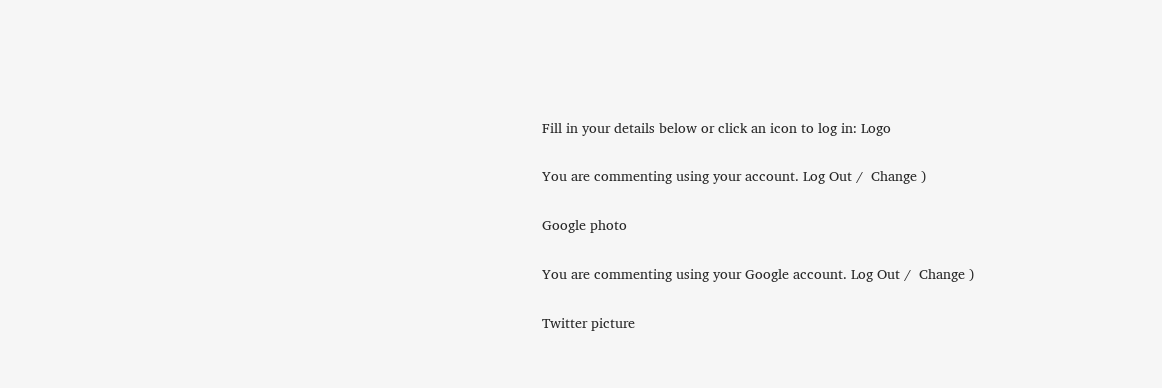Fill in your details below or click an icon to log in: Logo

You are commenting using your account. Log Out /  Change )

Google photo

You are commenting using your Google account. Log Out /  Change )

Twitter picture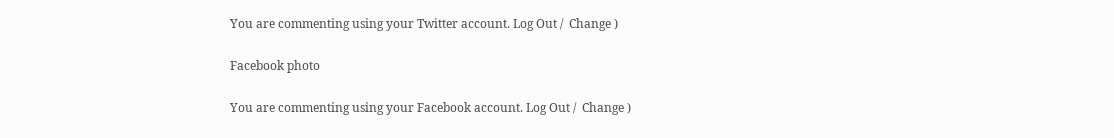You are commenting using your Twitter account. Log Out /  Change )

Facebook photo

You are commenting using your Facebook account. Log Out /  Change )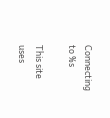Connecting to %s

This site uses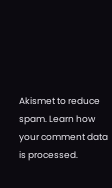Akismet to reduce spam. Learn how your comment data is processed.